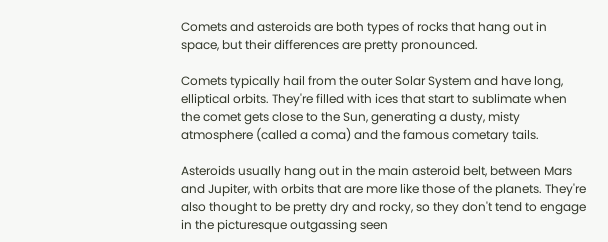Comets and asteroids are both types of rocks that hang out in space, but their differences are pretty pronounced.

Comets typically hail from the outer Solar System and have long, elliptical orbits. They're filled with ices that start to sublimate when the comet gets close to the Sun, generating a dusty, misty atmosphere (called a coma) and the famous cometary tails.

Asteroids usually hang out in the main asteroid belt, between Mars and Jupiter, with orbits that are more like those of the planets. They're also thought to be pretty dry and rocky, so they don't tend to engage in the picturesque outgassing seen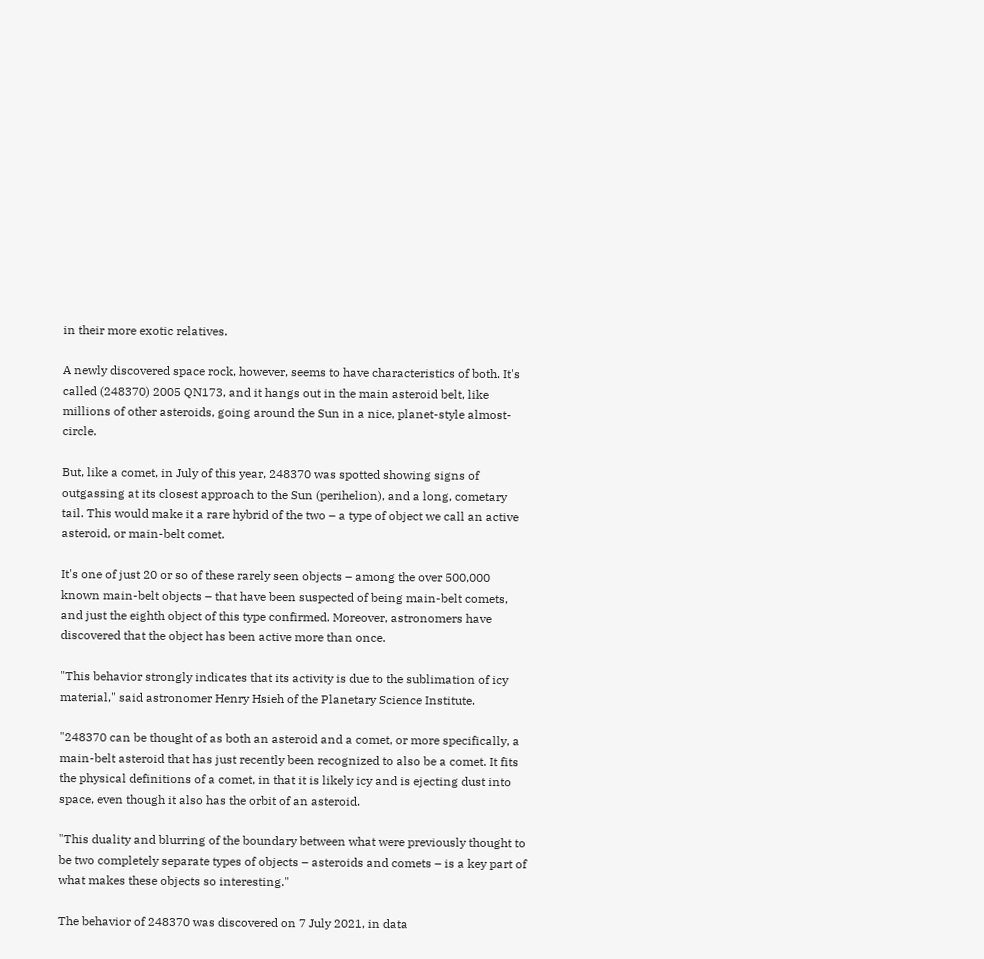in their more exotic relatives.

A newly discovered space rock, however, seems to have characteristics of both. It's called (248370) 2005 QN173, and it hangs out in the main asteroid belt, like millions of other asteroids, going around the Sun in a nice, planet-style almost-circle.

But, like a comet, in July of this year, 248370 was spotted showing signs of outgassing at its closest approach to the Sun (perihelion), and a long, cometary tail. This would make it a rare hybrid of the two – a type of object we call an active asteroid, or main-belt comet.

It's one of just 20 or so of these rarely seen objects – among the over 500,000 known main-belt objects – that have been suspected of being main-belt comets, and just the eighth object of this type confirmed. Moreover, astronomers have discovered that the object has been active more than once.

"This behavior strongly indicates that its activity is due to the sublimation of icy material," said astronomer Henry Hsieh of the Planetary Science Institute.

"248370 can be thought of as both an asteroid and a comet, or more specifically, a main-belt asteroid that has just recently been recognized to also be a comet. It fits the physical definitions of a comet, in that it is likely icy and is ejecting dust into space, even though it also has the orbit of an asteroid.

"This duality and blurring of the boundary between what were previously thought to be two completely separate types of objects – asteroids and comets – is a key part of what makes these objects so interesting."

The behavior of 248370 was discovered on 7 July 2021, in data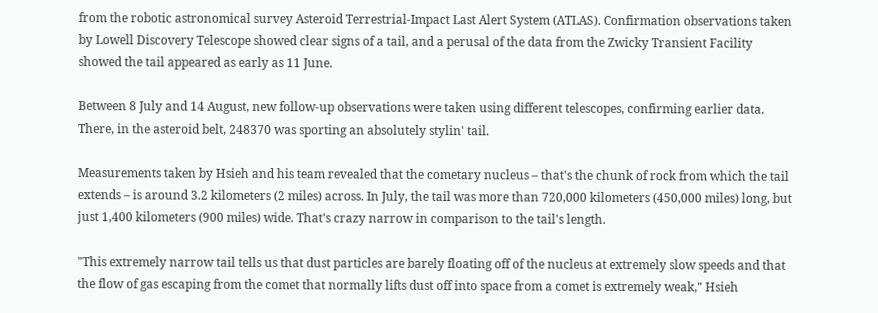from the robotic astronomical survey Asteroid Terrestrial-Impact Last Alert System (ATLAS). Confirmation observations taken by Lowell Discovery Telescope showed clear signs of a tail, and a perusal of the data from the Zwicky Transient Facility showed the tail appeared as early as 11 June.

Between 8 July and 14 August, new follow-up observations were taken using different telescopes, confirming earlier data. There, in the asteroid belt, 248370 was sporting an absolutely stylin' tail.

Measurements taken by Hsieh and his team revealed that the cometary nucleus – that's the chunk of rock from which the tail extends – is around 3.2 kilometers (2 miles) across. In July, the tail was more than 720,000 kilometers (450,000 miles) long, but just 1,400 kilometers (900 miles) wide. That's crazy narrow in comparison to the tail's length.

"This extremely narrow tail tells us that dust particles are barely floating off of the nucleus at extremely slow speeds and that the flow of gas escaping from the comet that normally lifts dust off into space from a comet is extremely weak," Hsieh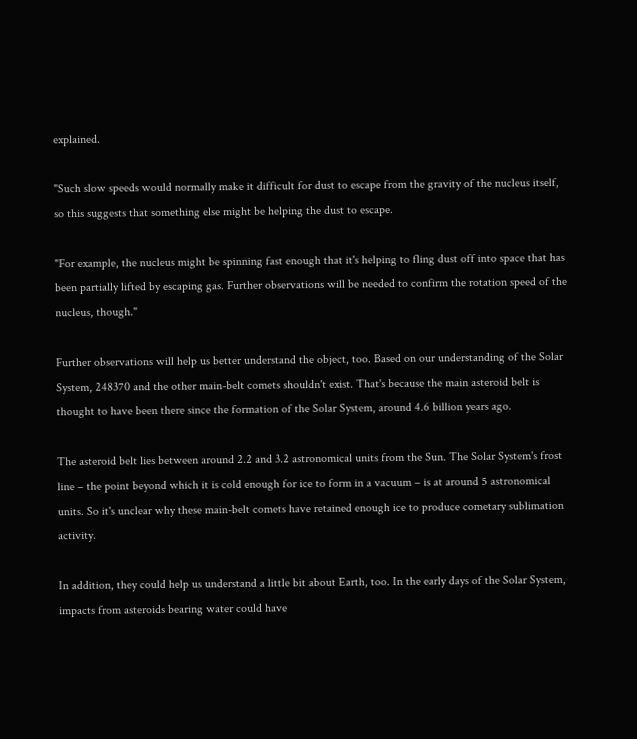explained.

"Such slow speeds would normally make it difficult for dust to escape from the gravity of the nucleus itself, so this suggests that something else might be helping the dust to escape.

"For example, the nucleus might be spinning fast enough that it's helping to fling dust off into space that has been partially lifted by escaping gas. Further observations will be needed to confirm the rotation speed of the nucleus, though."

Further observations will help us better understand the object, too. Based on our understanding of the Solar System, 248370 and the other main-belt comets shouldn't exist. That's because the main asteroid belt is thought to have been there since the formation of the Solar System, around 4.6 billion years ago.

The asteroid belt lies between around 2.2 and 3.2 astronomical units from the Sun. The Solar System's frost line – the point beyond which it is cold enough for ice to form in a vacuum – is at around 5 astronomical units. So it's unclear why these main-belt comets have retained enough ice to produce cometary sublimation activity.

In addition, they could help us understand a little bit about Earth, too. In the early days of the Solar System, impacts from asteroids bearing water could have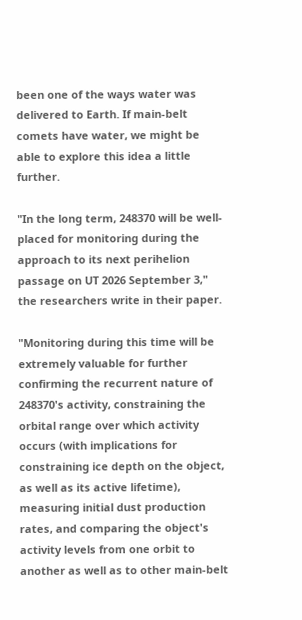been one of the ways water was delivered to Earth. If main-belt comets have water, we might be able to explore this idea a little further.

"In the long term, 248370 will be well-placed for monitoring during the approach to its next perihelion passage on UT 2026 September 3," the researchers write in their paper.

"Monitoring during this time will be extremely valuable for further confirming the recurrent nature of 248370's activity, constraining the orbital range over which activity occurs (with implications for constraining ice depth on the object, as well as its active lifetime), measuring initial dust production rates, and comparing the object's activity levels from one orbit to another as well as to other main-belt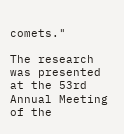comets."

The research was presented at the 53rd Annual Meeting of the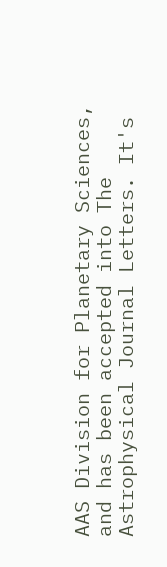AAS Division for Planetary Sciences, and has been accepted into The Astrophysical Journal Letters. It's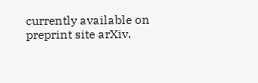currently available on preprint site arXiv.